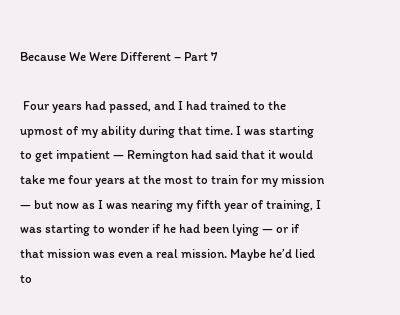Because We Were Different – Part 7

 Four years had passed, and I had trained to the upmost of my ability during that time. I was starting to get impatient — Remington had said that it would take me four years at the most to train for my mission — but now as I was nearing my fifth year of training, I was starting to wonder if he had been lying — or if that mission was even a real mission. Maybe he’d lied to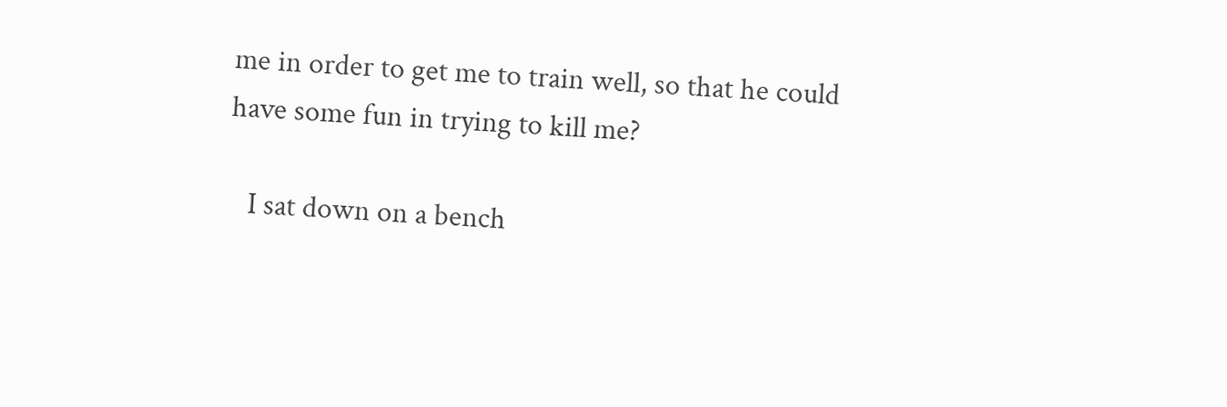me in order to get me to train well, so that he could have some fun in trying to kill me?

   I sat down on a bench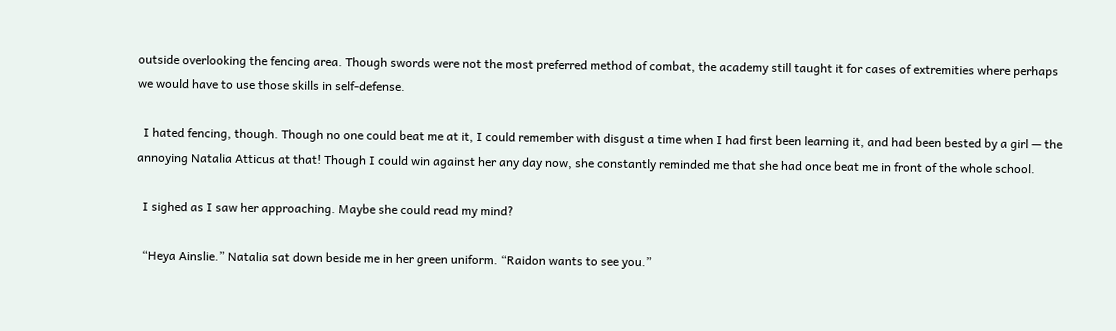outside overlooking the fencing area. Though swords were not the most preferred method of combat, the academy still taught it for cases of extremities where perhaps we would have to use those skills in self-defense.

  I hated fencing, though. Though no one could beat me at it, I could remember with disgust a time when I had first been learning it, and had been bested by a girl — the annoying Natalia Atticus at that! Though I could win against her any day now, she constantly reminded me that she had once beat me in front of the whole school.

  I sighed as I saw her approaching. Maybe she could read my mind?

  “Heya Ainslie.” Natalia sat down beside me in her green uniform. “Raidon wants to see you.”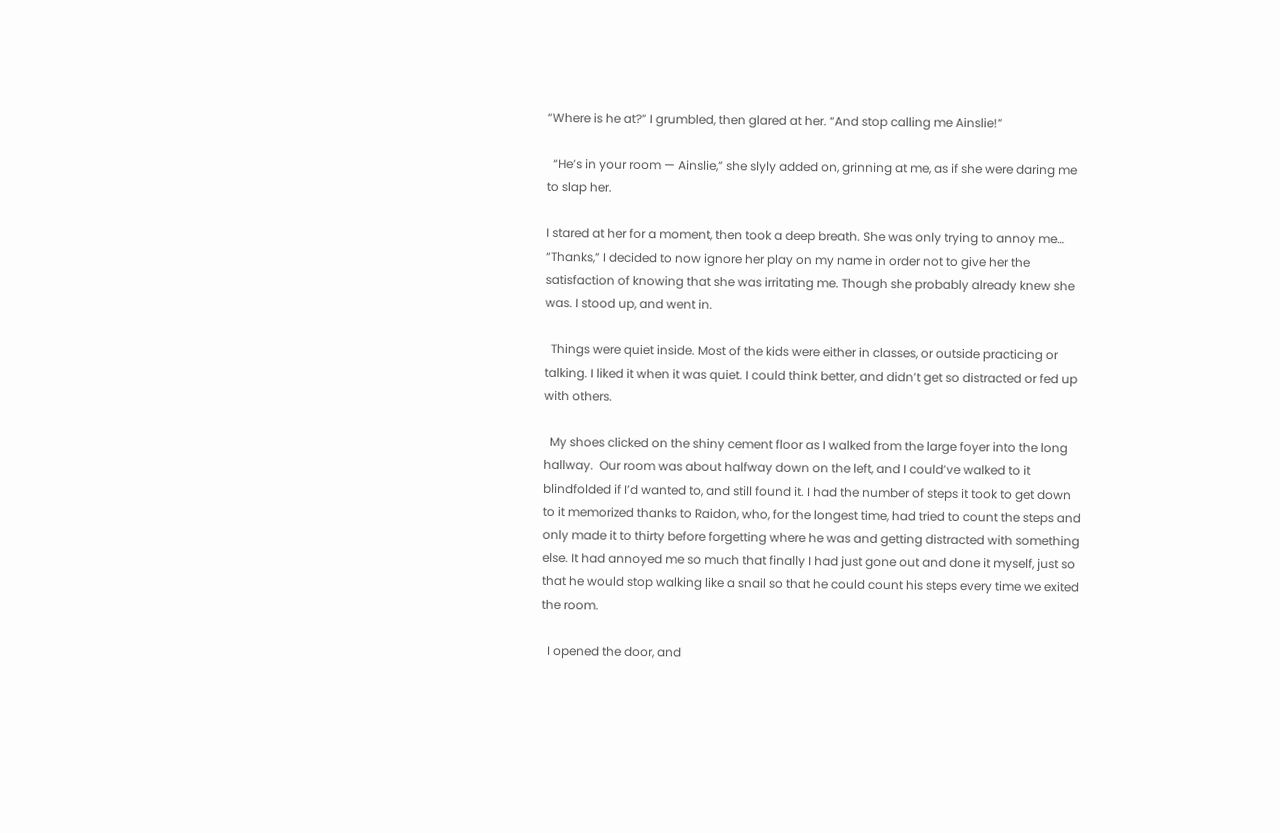“Where is he at?” I grumbled, then glared at her. “And stop calling me Ainslie!”

  “He’s in your room — Ainslie,” she slyly added on, grinning at me, as if she were daring me to slap her.

I stared at her for a moment, then took a deep breath. She was only trying to annoy me… “Thanks,” I decided to now ignore her play on my name in order not to give her the satisfaction of knowing that she was irritating me. Though she probably already knew she was. I stood up, and went in.

  Things were quiet inside. Most of the kids were either in classes, or outside practicing or talking. I liked it when it was quiet. I could think better, and didn’t get so distracted or fed up with others.

  My shoes clicked on the shiny cement floor as I walked from the large foyer into the long hallway.  Our room was about halfway down on the left, and I could’ve walked to it blindfolded if I’d wanted to, and still found it. I had the number of steps it took to get down to it memorized thanks to Raidon, who, for the longest time, had tried to count the steps and only made it to thirty before forgetting where he was and getting distracted with something else. It had annoyed me so much that finally I had just gone out and done it myself, just so that he would stop walking like a snail so that he could count his steps every time we exited the room.

  I opened the door, and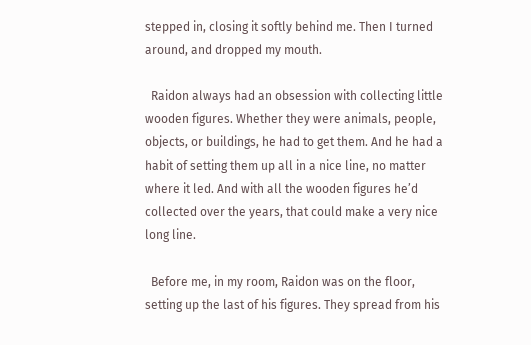stepped in, closing it softly behind me. Then I turned around, and dropped my mouth.

  Raidon always had an obsession with collecting little wooden figures. Whether they were animals, people, objects, or buildings, he had to get them. And he had a habit of setting them up all in a nice line, no matter where it led. And with all the wooden figures he’d collected over the years, that could make a very nice long line.

  Before me, in my room, Raidon was on the floor, setting up the last of his figures. They spread from his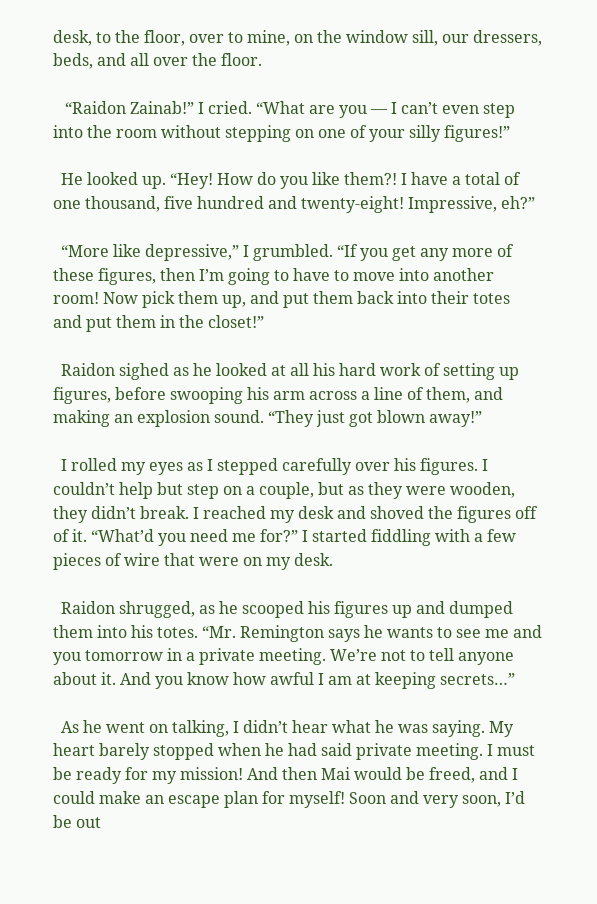desk, to the floor, over to mine, on the window sill, our dressers, beds, and all over the floor.

   “Raidon Zainab!” I cried. “What are you — I can’t even step into the room without stepping on one of your silly figures!”

  He looked up. “Hey! How do you like them?! I have a total of one thousand, five hundred and twenty-eight! Impressive, eh?”

  “More like depressive,” I grumbled. “If you get any more of these figures, then I’m going to have to move into another room! Now pick them up, and put them back into their totes and put them in the closet!”

  Raidon sighed as he looked at all his hard work of setting up figures, before swooping his arm across a line of them, and making an explosion sound. “They just got blown away!”

  I rolled my eyes as I stepped carefully over his figures. I couldn’t help but step on a couple, but as they were wooden, they didn’t break. I reached my desk and shoved the figures off of it. “What’d you need me for?” I started fiddling with a few pieces of wire that were on my desk.

  Raidon shrugged, as he scooped his figures up and dumped them into his totes. “Mr. Remington says he wants to see me and you tomorrow in a private meeting. We’re not to tell anyone about it. And you know how awful I am at keeping secrets…”

  As he went on talking, I didn’t hear what he was saying. My heart barely stopped when he had said private meeting. I must be ready for my mission! And then Mai would be freed, and I could make an escape plan for myself! Soon and very soon, I’d be out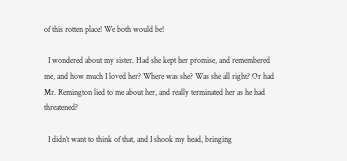of this rotten place! We both would be!

  I wondered about my sister. Had she kept her promise, and remembered me, and how much I loved her? Where was she? Was she all right? Or had Mr. Remington lied to me about her, and really terminated her as he had threatened?

  I didn’t want to think of that, and I shook my head, bringing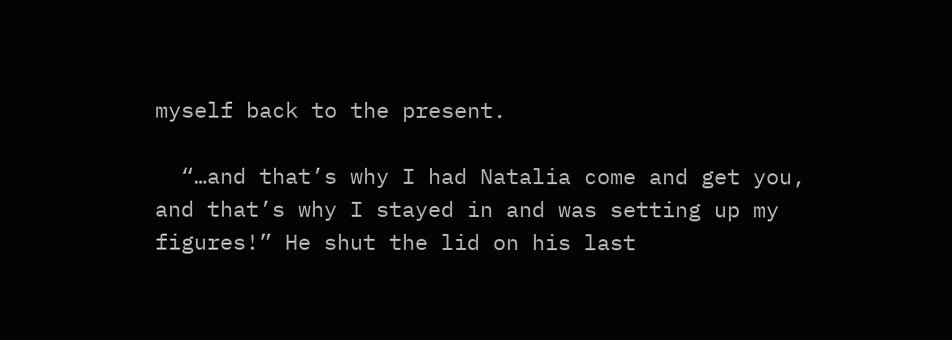myself back to the present.

  “…and that’s why I had Natalia come and get you, and that’s why I stayed in and was setting up my figures!” He shut the lid on his last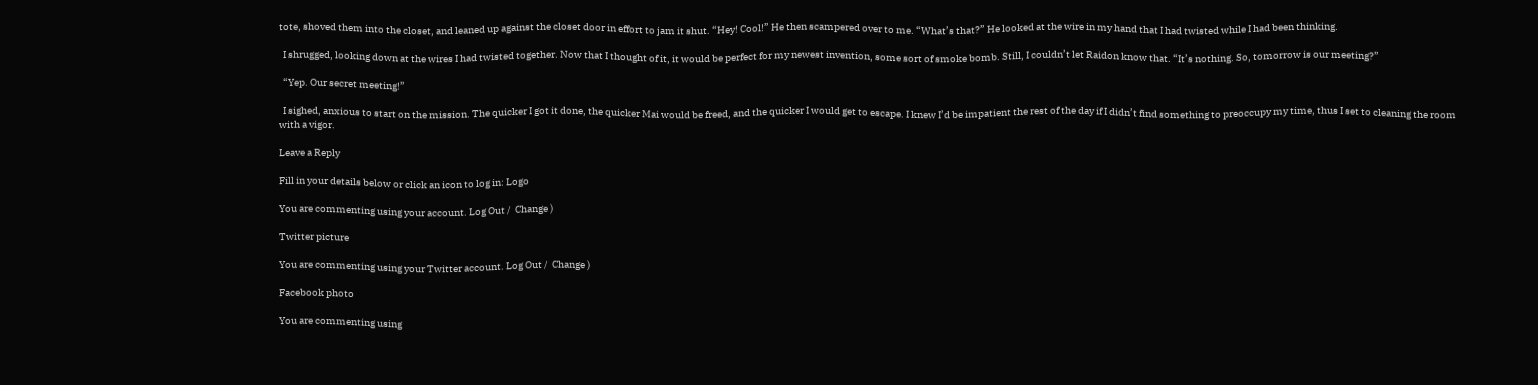tote, shoved them into the closet, and leaned up against the closet door in effort to jam it shut. “Hey! Cool!” He then scampered over to me. “What’s that?” He looked at the wire in my hand that I had twisted while I had been thinking.

  I shrugged, looking down at the wires I had twisted together. Now that I thought of it, it would be perfect for my newest invention, some sort of smoke bomb. Still, I couldn’t let Raidon know that. “It’s nothing. So, tomorrow is our meeting?”

  “Yep. Our secret meeting!”

  I sighed, anxious to start on the mission. The quicker I got it done, the quicker Mai would be freed, and the quicker I would get to escape. I knew I’d be impatient the rest of the day if I didn’t find something to preoccupy my time, thus I set to cleaning the room with a vigor.

Leave a Reply

Fill in your details below or click an icon to log in: Logo

You are commenting using your account. Log Out /  Change )

Twitter picture

You are commenting using your Twitter account. Log Out /  Change )

Facebook photo

You are commenting using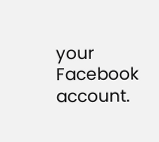your Facebook account.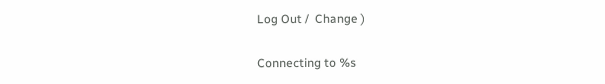Log Out /  Change )

Connecting to %s